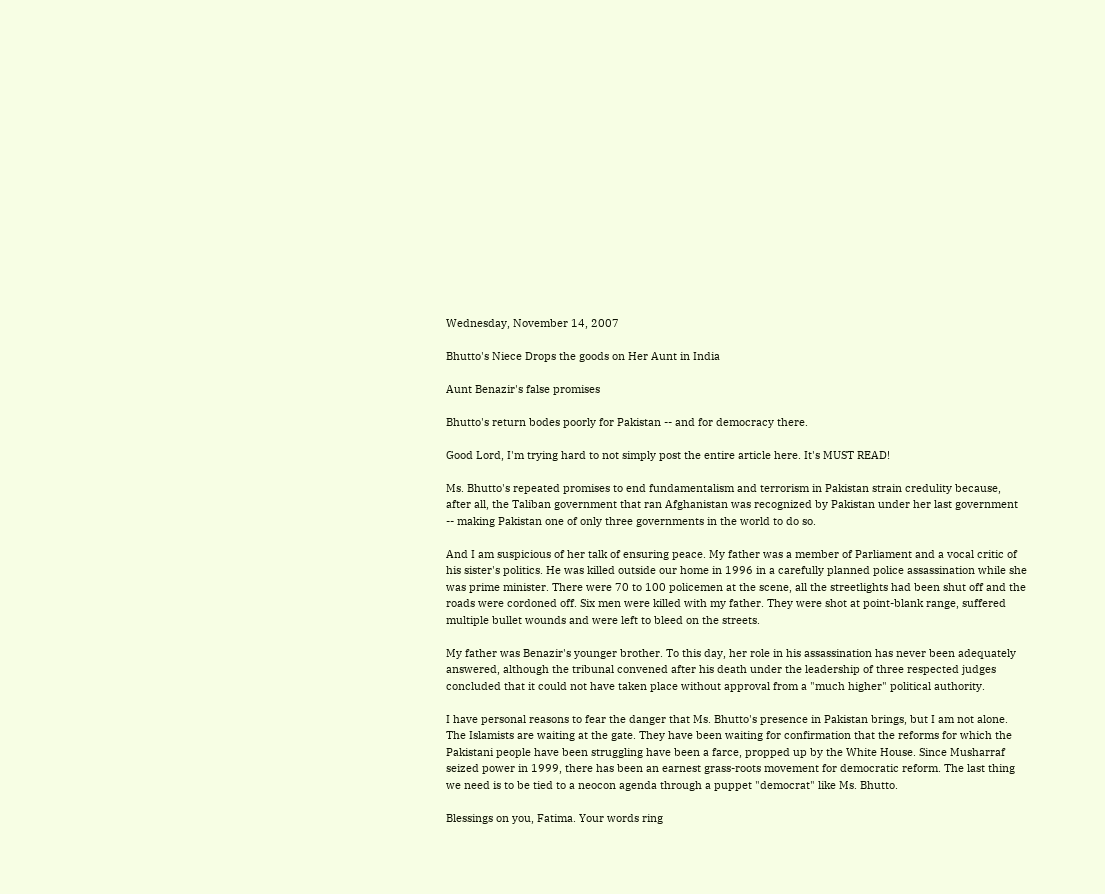Wednesday, November 14, 2007

Bhutto's Niece Drops the goods on Her Aunt in India

Aunt Benazir's false promises

Bhutto's return bodes poorly for Pakistan -- and for democracy there.

Good Lord, I'm trying hard to not simply post the entire article here. It's MUST READ!

Ms. Bhutto's repeated promises to end fundamentalism and terrorism in Pakistan strain credulity because, after all, the Taliban government that ran Afghanistan was recognized by Pakistan under her last government -- making Pakistan one of only three governments in the world to do so.

And I am suspicious of her talk of ensuring peace. My father was a member of Parliament and a vocal critic of his sister's politics. He was killed outside our home in 1996 in a carefully planned police assassination while she was prime minister. There were 70 to 100 policemen at the scene, all the streetlights had been shut off and the roads were cordoned off. Six men were killed with my father. They were shot at point-blank range, suffered multiple bullet wounds and were left to bleed on the streets.

My father was Benazir's younger brother. To this day, her role in his assassination has never been adequately answered, although the tribunal convened after his death under the leadership of three respected judges concluded that it could not have taken place without approval from a "much higher" political authority.

I have personal reasons to fear the danger that Ms. Bhutto's presence in Pakistan brings, but I am not alone. The Islamists are waiting at the gate. They have been waiting for confirmation that the reforms for which the Pakistani people have been struggling have been a farce, propped up by the White House. Since Musharraf seized power in 1999, there has been an earnest grass-roots movement for democratic reform. The last thing we need is to be tied to a neocon agenda through a puppet "democrat" like Ms. Bhutto.

Blessings on you, Fatima. Your words ring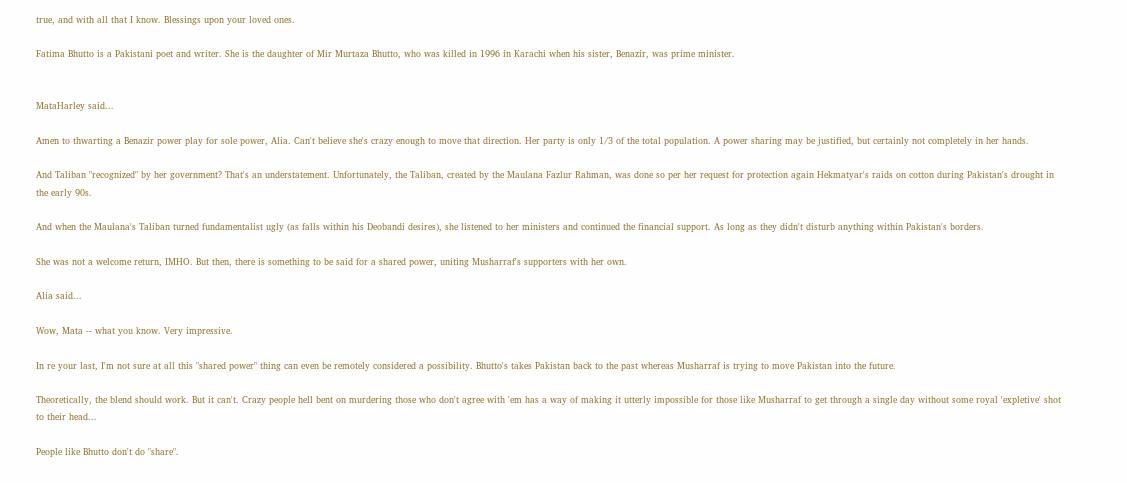true, and with all that I know. Blessings upon your loved ones.

Fatima Bhutto is a Pakistani poet and writer. She is the daughter of Mir Murtaza Bhutto, who was killed in 1996 in Karachi when his sister, Benazir, was prime minister.


MataHarley said...

Amen to thwarting a Benazir power play for sole power, Alia. Can't believe she's crazy enough to move that direction. Her party is only 1/3 of the total population. A power sharing may be justified, but certainly not completely in her hands.

And Taliban "recognized" by her government? That's an understatement. Unfortunately, the Taliban, created by the Maulana Fazlur Rahman, was done so per her request for protection again Hekmatyar's raids on cotton during Pakistan's drought in the early 90s.

And when the Maulana's Taliban turned fundamentalist ugly (as falls within his Deobandi desires), she listened to her ministers and continued the financial support. As long as they didn't disturb anything within Pakistan's borders.

She was not a welcome return, IMHO. But then, there is something to be said for a shared power, uniting Musharraf's supporters with her own.

Alia said...

Wow, Mata -- what you know. Very impressive.

In re your last, I'm not sure at all this "shared power" thing can even be remotely considered a possibility. Bhutto's takes Pakistan back to the past whereas Musharraf is trying to move Pakistan into the future.

Theoretically, the blend should work. But it can't. Crazy people hell bent on murdering those who don't agree with 'em has a way of making it utterly impossible for those like Musharraf to get through a single day without some royal 'expletive' shot to their head...

People like Bhutto don't do "share".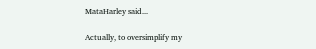MataHarley said...

Actually, to oversimplify my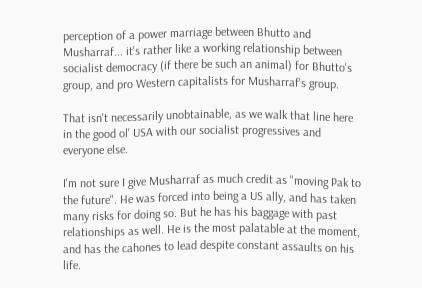perception of a power marriage between Bhutto and Musharraf... it's rather like a working relationship between socialist democracy (if there be such an animal) for Bhutto's group, and pro Western capitalists for Musharraf's group.

That isn't necessarily unobtainable, as we walk that line here in the good ol' USA with our socialist progressives and everyone else.

I'm not sure I give Musharraf as much credit as "moving Pak to the future". He was forced into being a US ally, and has taken many risks for doing so. But he has his baggage with past relationships as well. He is the most palatable at the moment, and has the cahones to lead despite constant assaults on his life.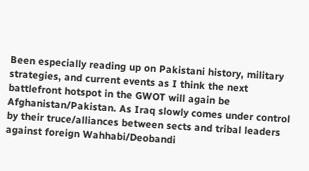Been especially reading up on Pakistani history, military strategies, and current events as I think the next battlefront hotspot in the GWOT will again be Afghanistan/Pakistan. As Iraq slowly comes under control by their truce/alliances between sects and tribal leaders against foreign Wahhabi/Deobandi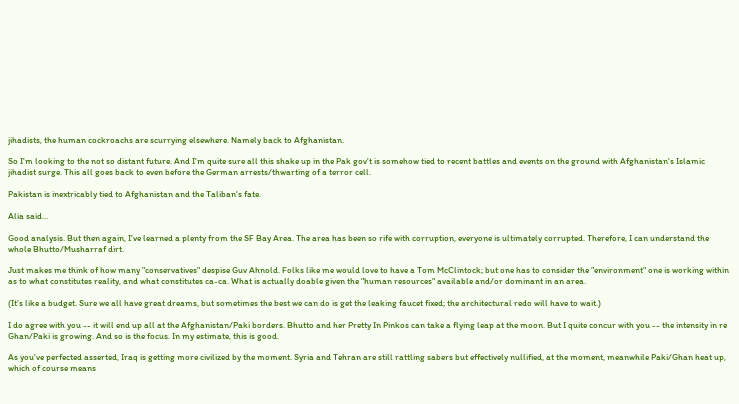jihadists, the human cockroachs are scurrying elsewhere. Namely back to Afghanistan.

So I'm looking to the not so distant future. And I'm quite sure all this shake up in the Pak gov't is somehow tied to recent battles and events on the ground with Afghanistan's Islamic jihadist surge. This all goes back to even before the German arrests/thwarting of a terror cell.

Pakistan is inextricably tied to Afghanistan and the Taliban's fate.

Alia said...

Good analysis. But then again, I've learned a plenty from the SF Bay Area. The area has been so rife with corruption, everyone is ultimately corrupted. Therefore, I can understand the whole Bhutto/Musharraf dirt.

Just makes me think of how many "conservatives" despise Guv Ahnold. Folks like me would love to have a Tom McClintock; but one has to consider the "environment" one is working within as to what constitutes reality, and what constitutes ca-ca. What is actually doable given the "human resources" available and/or dominant in an area.

(It's like a budget. Sure we all have great dreams, but sometimes the best we can do is get the leaking faucet fixed; the architectural redo will have to wait.)

I do agree with you -- it will end up all at the Afghanistan/Paki borders. Bhutto and her Pretty In Pinkos can take a flying leap at the moon. But I quite concur with you -- the intensity in re Ghan/Paki is growing. And so is the focus. In my estimate, this is good.

As you've perfected asserted, Iraq is getting more civilized by the moment. Syria and Tehran are still rattling sabers but effectively nullified, at the moment, meanwhile Paki/Ghan heat up, which of course means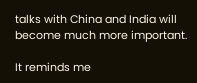talks with China and India will become much more important.

It reminds me